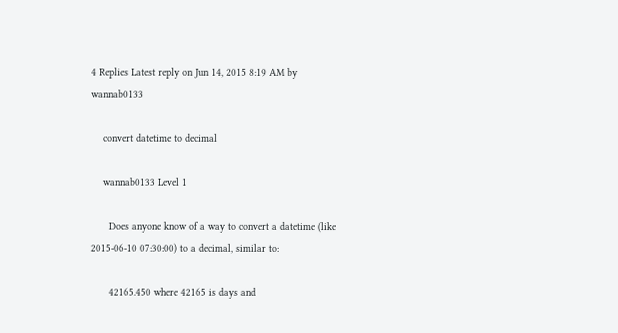4 Replies Latest reply on Jun 14, 2015 8:19 AM by wannab0133

    convert datetime to decimal

    wannab0133 Level 1

      Does anyone know of a way to convert a datetime (like 2015-06-10 07:30:00) to a decimal, similar to:

      42165.450 where 42165 is days and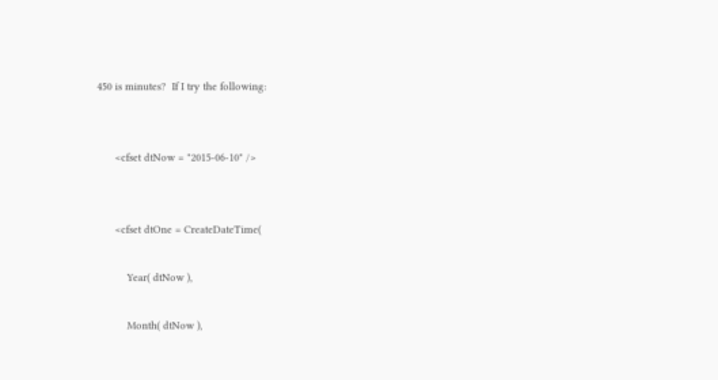450 is minutes?  If I try the following:


      <cfset dtNow = "2015-06-10" />


      <cfset dtOne = CreateDateTime(

          Year( dtNow ),

          Month( dtNow ),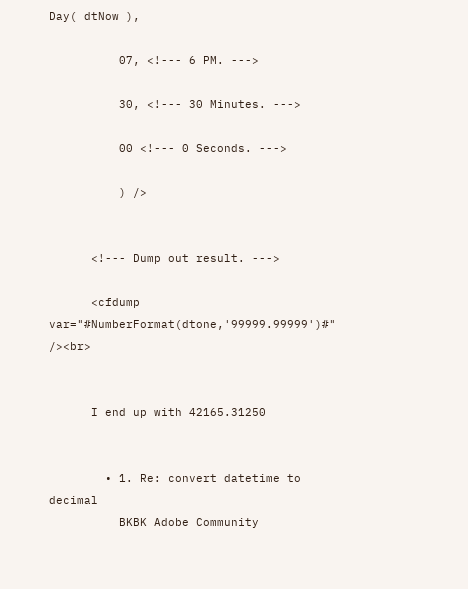Day( dtNow ),

          07, <!--- 6 PM. --->

          30, <!--- 30 Minutes. --->

          00 <!--- 0 Seconds. --->

          ) />


      <!--- Dump out result. --->

      <cfdump var="#NumberFormat(dtone,'99999.99999')#" /><br>


      I end up with 42165.31250


        • 1. Re: convert datetime to decimal
          BKBK Adobe Community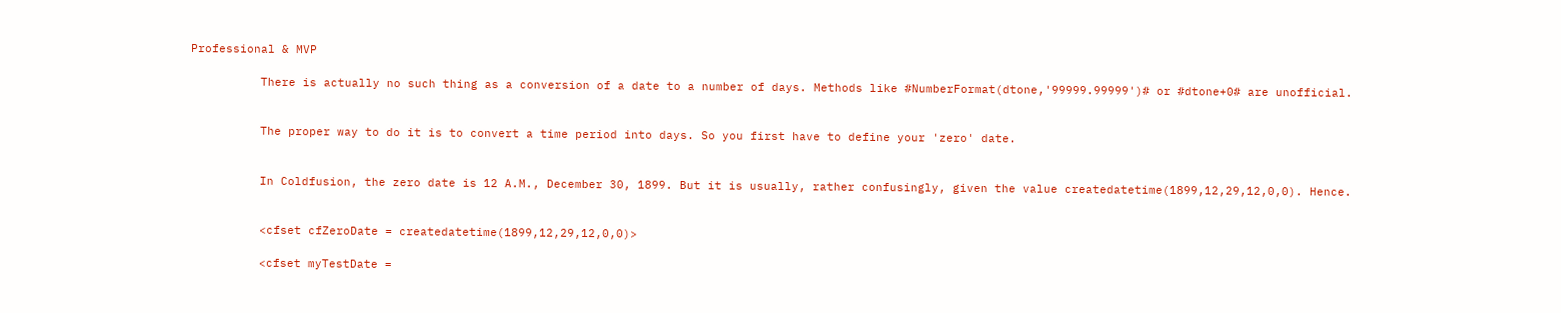Professional & MVP

          There is actually no such thing as a conversion of a date to a number of days. Methods like #NumberFormat(dtone,'99999.99999')# or #dtone+0# are unofficial.


          The proper way to do it is to convert a time period into days. So you first have to define your 'zero' date.


          In Coldfusion, the zero date is 12 A.M., December 30, 1899. But it is usually, rather confusingly, given the value createdatetime(1899,12,29,12,0,0). Hence.


          <cfset cfZeroDate = createdatetime(1899,12,29,12,0,0)>

          <cfset myTestDate =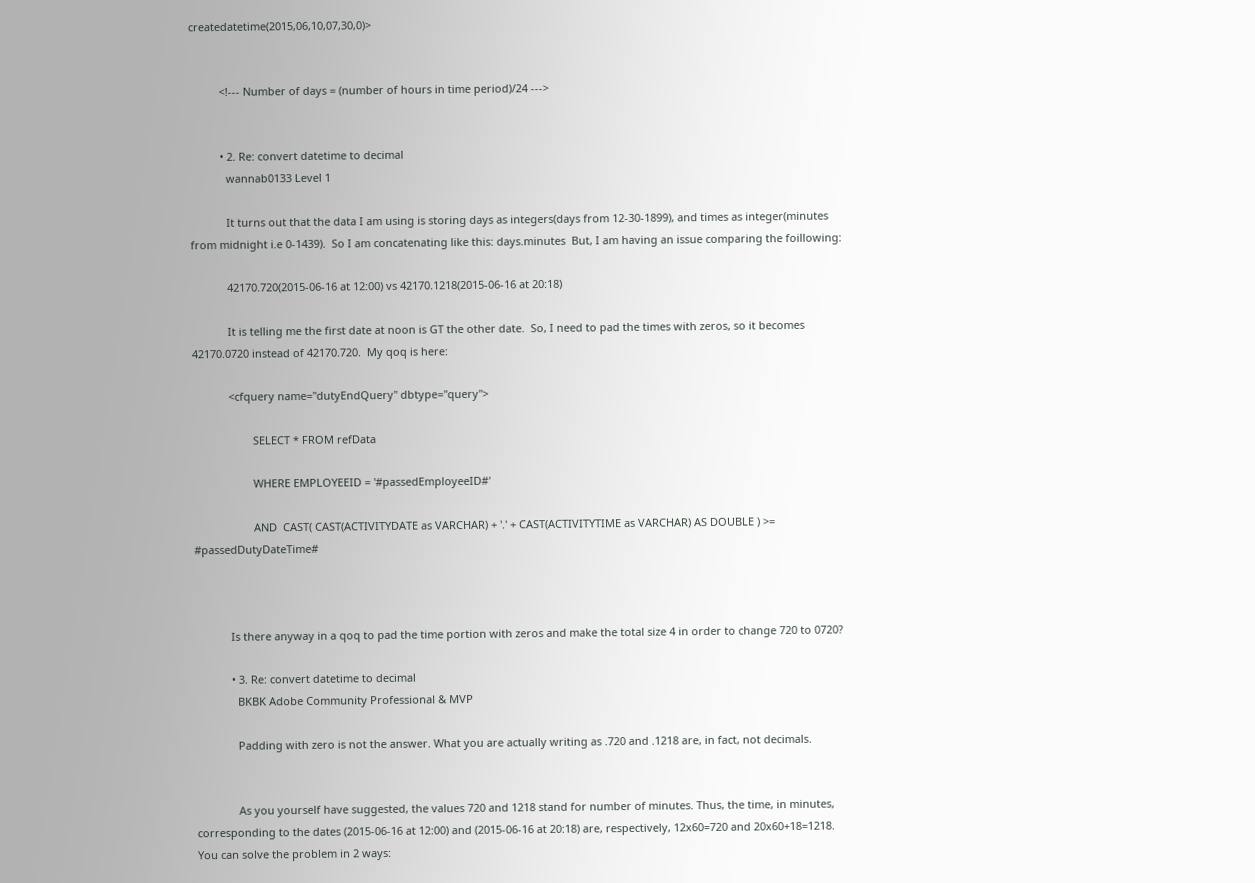createdatetime(2015,06,10,07,30,0)>


          <!--- Number of days = (number of hours in time period)/24 --->


          • 2. Re: convert datetime to decimal
            wannab0133 Level 1

            It turns out that the data I am using is storing days as integers(days from 12-30-1899), and times as integer(minutes from midnight i.e 0-1439).  So I am concatenating like this: days.minutes  But, I am having an issue comparing the foillowing:

            42170.720(2015-06-16 at 12:00) vs 42170.1218(2015-06-16 at 20:18)

            It is telling me the first date at noon is GT the other date.  So, I need to pad the times with zeros, so it becomes 42170.0720 instead of 42170.720.  My qoq is here:

            <cfquery name="dutyEndQuery" dbtype="query">

                    SELECT * FROM refData

                    WHERE EMPLOYEEID = '#passedEmployeeID#'

                    AND  CAST( CAST(ACTIVITYDATE as VARCHAR) + '.' + CAST(ACTIVITYTIME as VARCHAR) AS DOUBLE ) >= #passedDutyDateTime#



            Is there anyway in a qoq to pad the time portion with zeros and make the total size 4 in order to change 720 to 0720?

            • 3. Re: convert datetime to decimal
              BKBK Adobe Community Professional & MVP

              Padding with zero is not the answer. What you are actually writing as .720 and .1218 are, in fact, not decimals.


              As you yourself have suggested, the values 720 and 1218 stand for number of minutes. Thus, the time, in minutes, corresponding to the dates (2015-06-16 at 12:00) and (2015-06-16 at 20:18) are, respectively, 12x60=720 and 20x60+18=1218. You can solve the problem in 2 ways: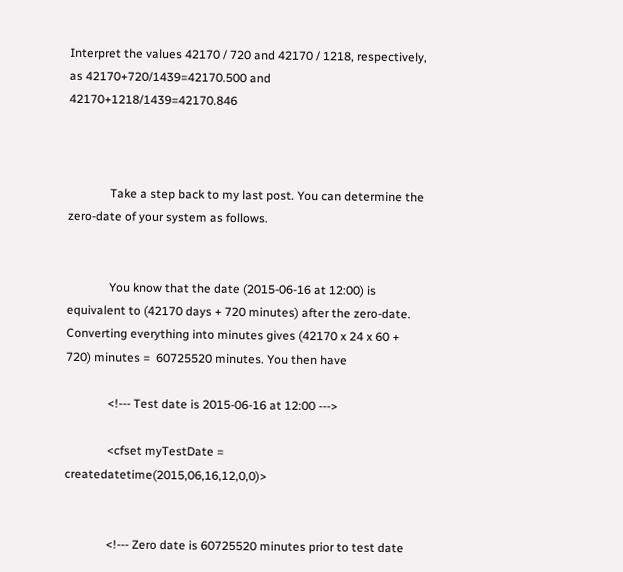Interpret the values 42170 / 720 and 42170 / 1218, respectively, as 42170+720/1439=42170.500 and 42170+1218/1439=42170.846



              Take a step back to my last post. You can determine the zero-date of your system as follows.


              You know that the date (2015-06-16 at 12:00) is equivalent to (42170 days + 720 minutes) after the zero-date. Converting everything into minutes gives (42170 x 24 x 60 + 720) minutes =  60725520 minutes. You then have

              <!--- Test date is 2015-06-16 at 12:00 --->

              <cfset myTestDate = createdatetime(2015,06,16,12,0,0)>


              <!--- Zero date is 60725520 minutes prior to test date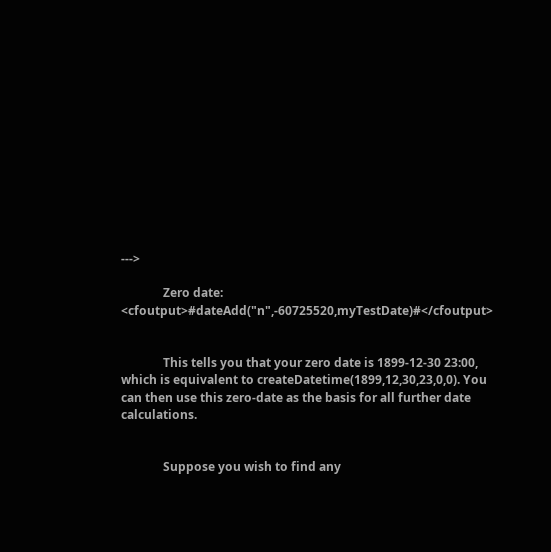--->

              Zero date: <cfoutput>#dateAdd("n",-60725520,myTestDate)#</cfoutput>


              This tells you that your zero date is 1899-12-30 23:00, which is equivalent to createDatetime(1899,12,30,23,0,0). You can then use this zero-date as the basis for all further date calculations.


              Suppose you wish to find any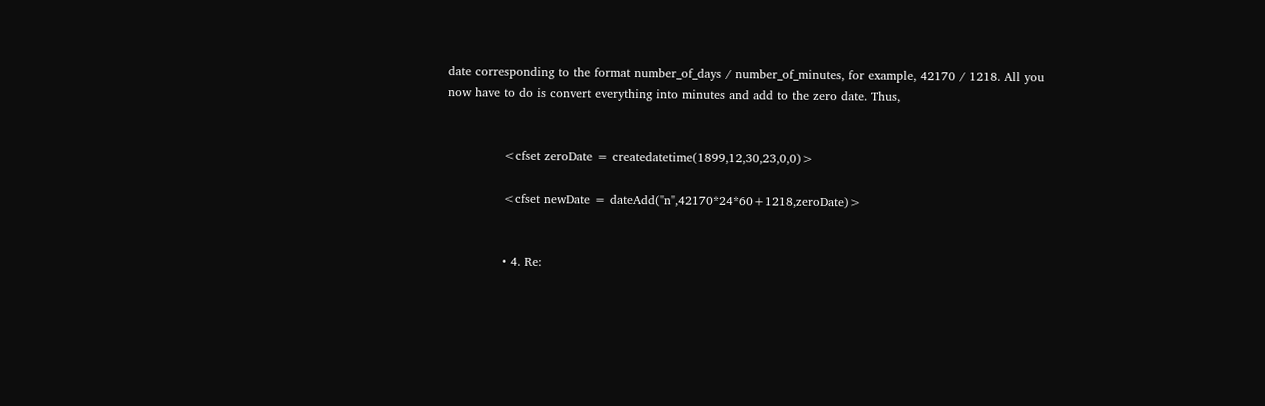date corresponding to the format number_of_days / number_of_minutes, for example, 42170 / 1218. All you now have to do is convert everything into minutes and add to the zero date. Thus,


              <cfset zeroDate = createdatetime(1899,12,30,23,0,0)>

              <cfset newDate = dateAdd("n",42170*24*60+1218,zeroDate)>


              • 4. Re: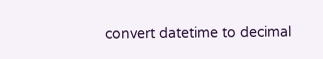convert datetime to decimal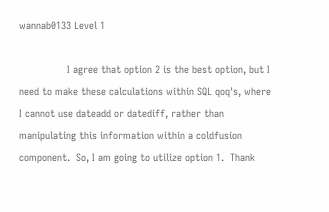wannab0133 Level 1

                I agree that option 2 is the best option, but I need to make these calculations within SQL qoq's, where I cannot use dateadd or datediff, rather than manipulating this information within a coldfusion component.  So, I am going to utilize option 1.  Thank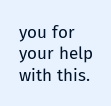you for your help with this.